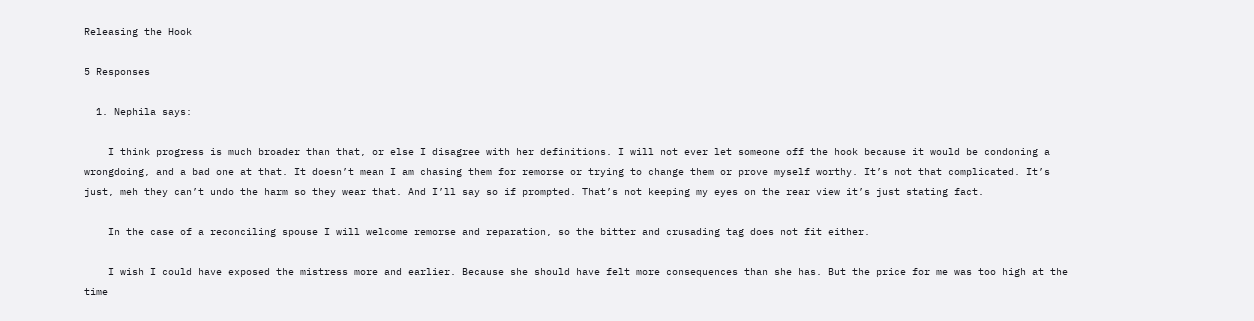Releasing the Hook

5 Responses

  1. Nephila says:

    I think progress is much broader than that, or else I disagree with her definitions. I will not ever let someone off the hook because it would be condoning a wrongdoing, and a bad one at that. It doesn’t mean I am chasing them for remorse or trying to change them or prove myself worthy. It’s not that complicated. It’s just, meh they can’t undo the harm so they wear that. And I’ll say so if prompted. That’s not keeping my eyes on the rear view it’s just stating fact.

    In the case of a reconciling spouse I will welcome remorse and reparation, so the bitter and crusading tag does not fit either.

    I wish I could have exposed the mistress more and earlier. Because she should have felt more consequences than she has. But the price for me was too high at the time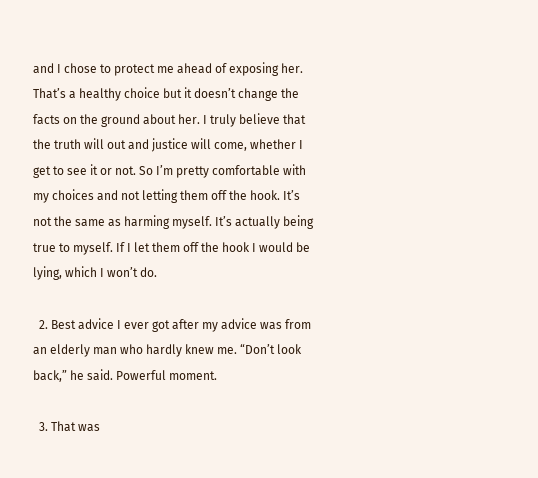and I chose to protect me ahead of exposing her. That’s a healthy choice but it doesn’t change the facts on the ground about her. I truly believe that the truth will out and justice will come, whether I get to see it or not. So I’m pretty comfortable with my choices and not letting them off the hook. It’s not the same as harming myself. It’s actually being true to myself. If I let them off the hook I would be lying, which I won’t do.

  2. Best advice I ever got after my advice was from an elderly man who hardly knew me. “Don’t look back,” he said. Powerful moment.

  3. That was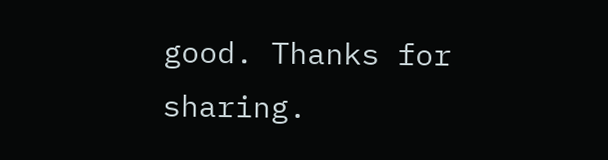good. Thanks for sharing.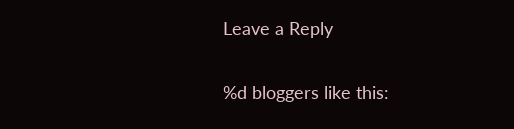Leave a Reply

%d bloggers like this: